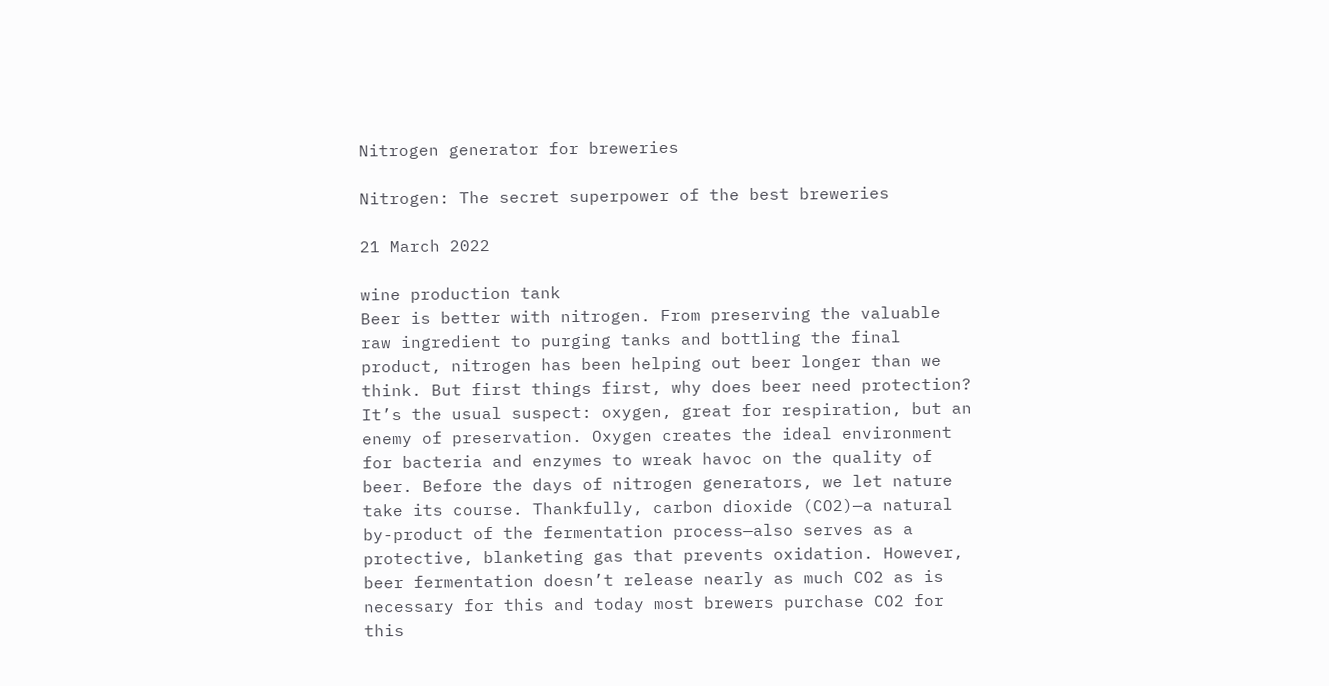Nitrogen generator for breweries

Nitrogen: The secret superpower of the best breweries

21 March 2022

wine production tank
Beer is better with nitrogen. From preserving the valuable raw ingredient to purging tanks and bottling the final product, nitrogen has been helping out beer longer than we think. But first things first, why does beer need protection? It’s the usual suspect: oxygen, great for respiration, but an enemy of preservation. Oxygen creates the ideal environment for bacteria and enzymes to wreak havoc on the quality of beer. Before the days of nitrogen generators, we let nature take its course. Thankfully, carbon dioxide (CO2)—a natural by-product of the fermentation process—also serves as a protective, blanketing gas that prevents oxidation. However, beer fermentation doesn’t release nearly as much CO2 as is necessary for this and today most brewers purchase CO2 for this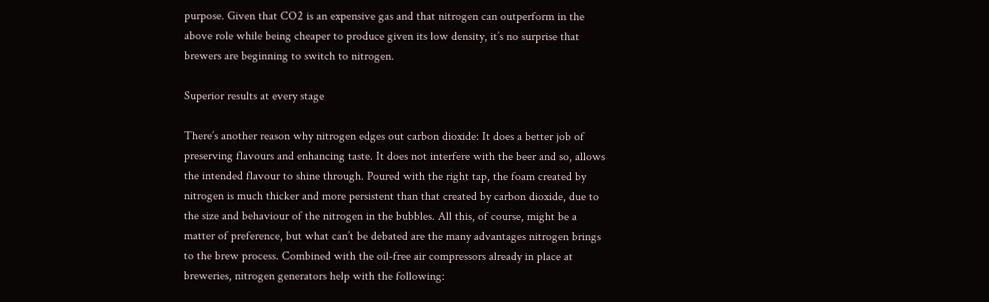purpose. Given that CO2 is an expensive gas and that nitrogen can outperform in the above role while being cheaper to produce given its low density, it’s no surprise that brewers are beginning to switch to nitrogen.

Superior results at every stage

There’s another reason why nitrogen edges out carbon dioxide: It does a better job of preserving flavours and enhancing taste. It does not interfere with the beer and so, allows the intended flavour to shine through. Poured with the right tap, the foam created by nitrogen is much thicker and more persistent than that created by carbon dioxide, due to the size and behaviour of the nitrogen in the bubbles. All this, of course, might be a matter of preference, but what can’t be debated are the many advantages nitrogen brings to the brew process. Combined with the oil-free air compressors already in place at breweries, nitrogen generators help with the following: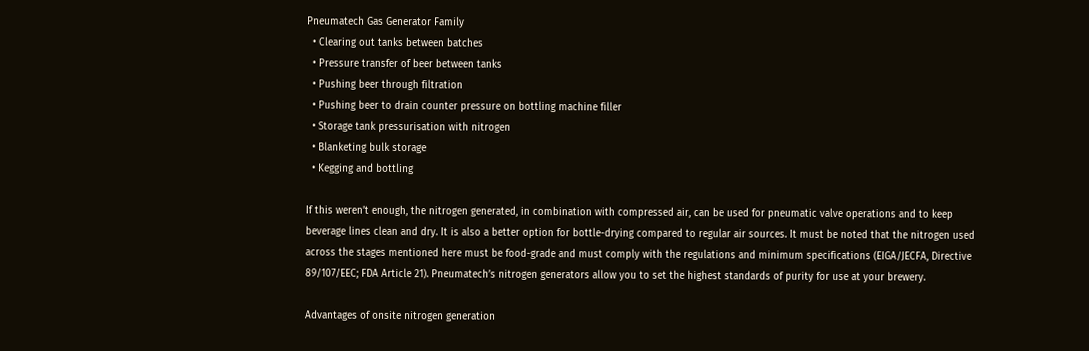Pneumatech Gas Generator Family
  • Clearing out tanks between batches
  • Pressure transfer of beer between tanks
  • Pushing beer through filtration
  • Pushing beer to drain counter pressure on bottling machine filler
  • Storage tank pressurisation with nitrogen
  • Blanketing bulk storage
  • Kegging and bottling

If this weren’t enough, the nitrogen generated, in combination with compressed air, can be used for pneumatic valve operations and to keep beverage lines clean and dry. It is also a better option for bottle-drying compared to regular air sources. It must be noted that the nitrogen used across the stages mentioned here must be food-grade and must comply with the regulations and minimum specifications (EIGA/JECFA, Directive 89/107/EEC; FDA Article 21). Pneumatech’s nitrogen generators allow you to set the highest standards of purity for use at your brewery.

Advantages of onsite nitrogen generation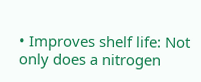• Improves shelf life: Not only does a nitrogen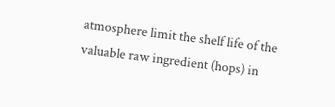atmosphere limit the shelf life of the valuable raw ingredient (hops) in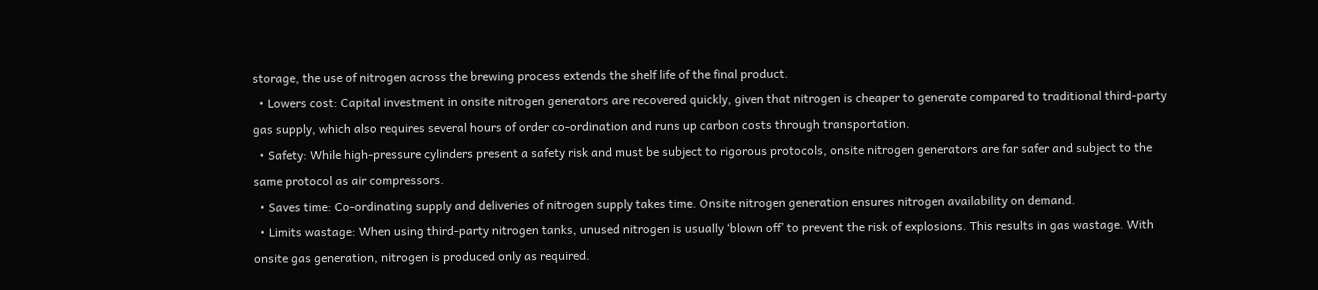storage, the use of nitrogen across the brewing process extends the shelf life of the final product.
  • Lowers cost: Capital investment in onsite nitrogen generators are recovered quickly, given that nitrogen is cheaper to generate compared to traditional third-party gas supply, which also requires several hours of order co-ordination and runs up carbon costs through transportation.
  • Safety: While high-pressure cylinders present a safety risk and must be subject to rigorous protocols, onsite nitrogen generators are far safer and subject to the same protocol as air compressors.
  • Saves time: Co-ordinating supply and deliveries of nitrogen supply takes time. Onsite nitrogen generation ensures nitrogen availability on demand.
  • Limits wastage: When using third-party nitrogen tanks, unused nitrogen is usually ‘blown off’ to prevent the risk of explosions. This results in gas wastage. With onsite gas generation, nitrogen is produced only as required.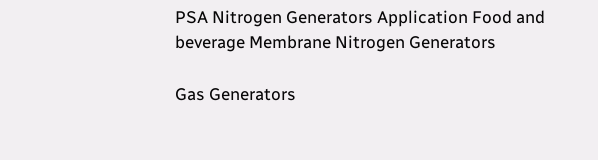PSA Nitrogen Generators Application Food and beverage Membrane Nitrogen Generators

Gas Generators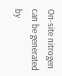On-site nitrogen can be generated by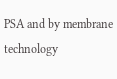PSA and by membrane technology